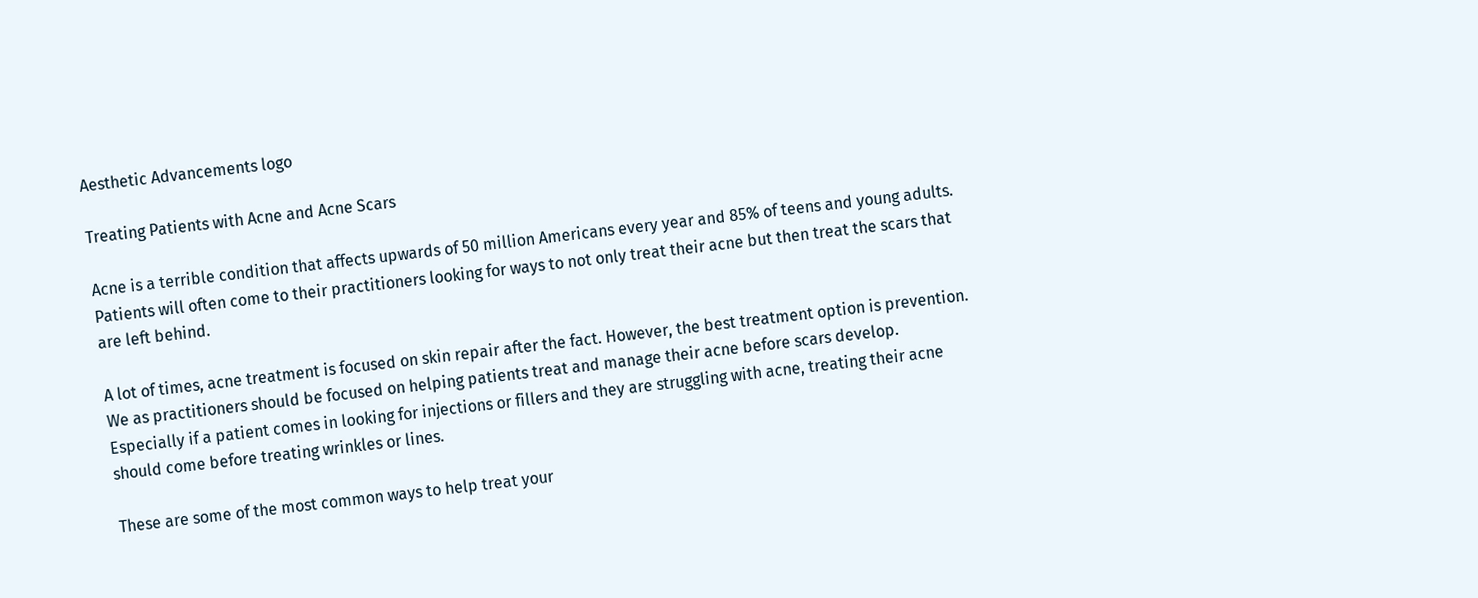Aesthetic Advancements logo

Treating Patients with Acne and Acne Scars

Acne is a terrible condition that affects upwards of 50 million Americans every year and 85% of teens and young adults. Patients will often come to their practitioners looking for ways to not only treat their acne but then treat the scars that are left behind.

A lot of times, acne treatment is focused on skin repair after the fact. However, the best treatment option is prevention. We as practitioners should be focused on helping patients treat and manage their acne before scars develop. Especially if a patient comes in looking for injections or fillers and they are struggling with acne, treating their acne should come before treating wrinkles or lines.

These are some of the most common ways to help treat your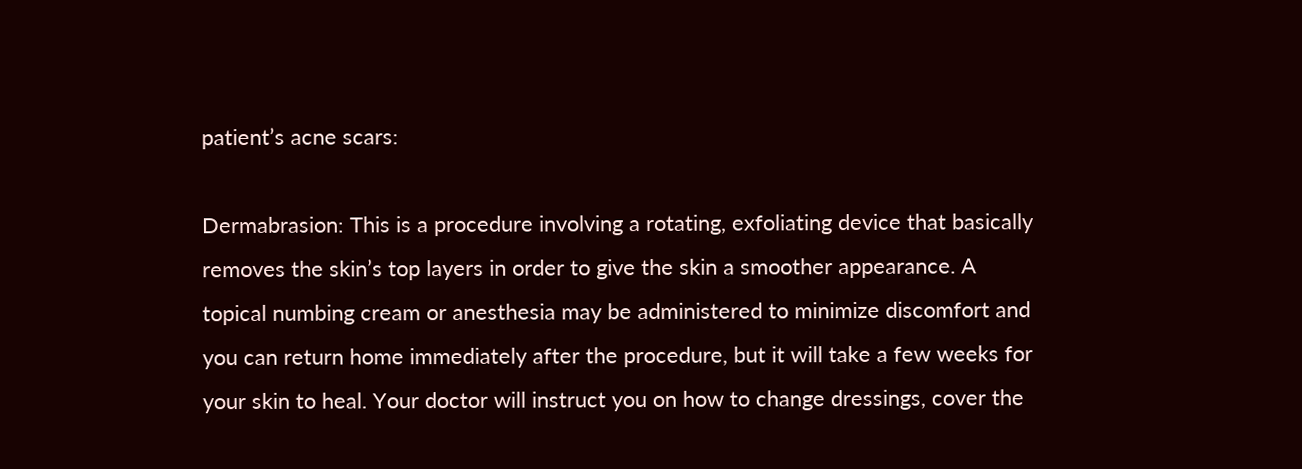patient’s acne scars:

Dermabrasion: This is a procedure involving a rotating, exfoliating device that basically removes the skin’s top layers in order to give the skin a smoother appearance. A topical numbing cream or anesthesia may be administered to minimize discomfort and you can return home immediately after the procedure, but it will take a few weeks for your skin to heal. Your doctor will instruct you on how to change dressings, cover the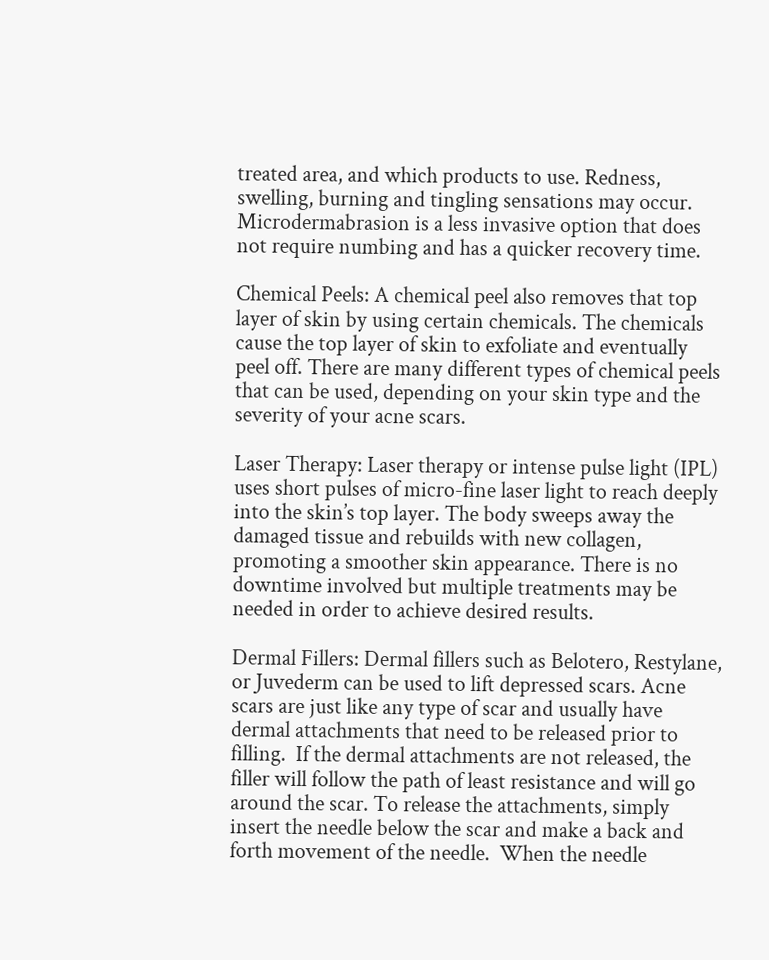treated area, and which products to use. Redness, swelling, burning and tingling sensations may occur. Microdermabrasion is a less invasive option that does not require numbing and has a quicker recovery time.

Chemical Peels: A chemical peel also removes that top layer of skin by using certain chemicals. The chemicals cause the top layer of skin to exfoliate and eventually peel off. There are many different types of chemical peels that can be used, depending on your skin type and the severity of your acne scars.

Laser Therapy: Laser therapy or intense pulse light (IPL) uses short pulses of micro-fine laser light to reach deeply into the skin’s top layer. The body sweeps away the damaged tissue and rebuilds with new collagen, promoting a smoother skin appearance. There is no downtime involved but multiple treatments may be needed in order to achieve desired results.

Dermal Fillers: Dermal fillers such as Belotero, Restylane, or Juvederm can be used to lift depressed scars. Acne scars are just like any type of scar and usually have dermal attachments that need to be released prior to filling.  If the dermal attachments are not released, the filler will follow the path of least resistance and will go around the scar. To release the attachments, simply insert the needle below the scar and make a back and forth movement of the needle.  When the needle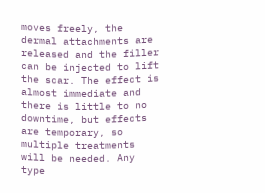moves freely, the dermal attachments are released and the filler can be injected to lift the scar. The effect is almost immediate and there is little to no downtime, but effects are temporary, so multiple treatments will be needed. Any type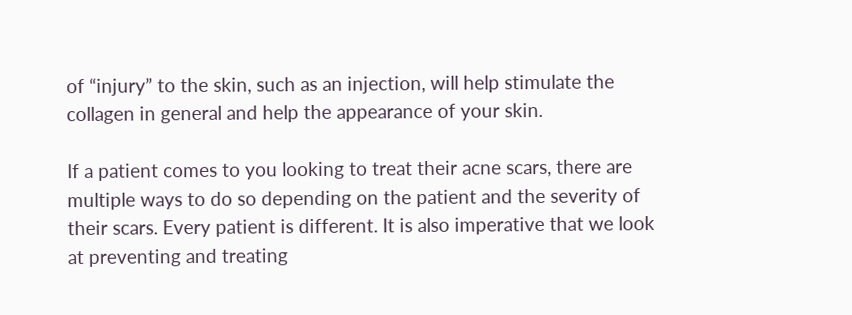of “injury” to the skin, such as an injection, will help stimulate the collagen in general and help the appearance of your skin.

If a patient comes to you looking to treat their acne scars, there are multiple ways to do so depending on the patient and the severity of their scars. Every patient is different. It is also imperative that we look at preventing and treating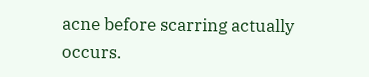acne before scarring actually occurs.